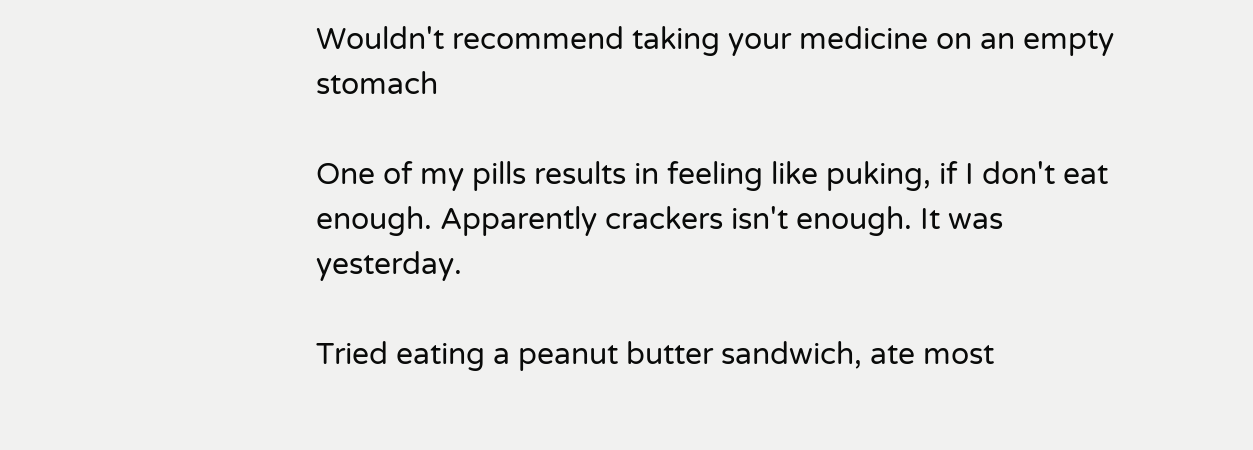Wouldn't recommend taking your medicine on an empty stomach

One of my pills results in feeling like puking, if I don't eat enough. Apparently crackers isn't enough. It was yesterday.

Tried eating a peanut butter sandwich, ate most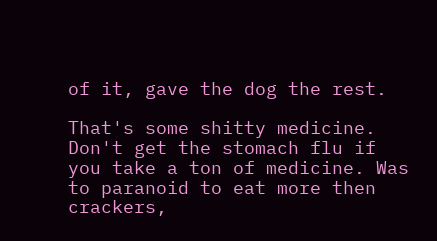of it, gave the dog the rest.

That's some shitty medicine. Don't get the stomach flu if you take a ton of medicine. Was to paranoid to eat more then crackers,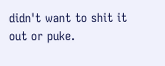didn't want to shit it out or puke.